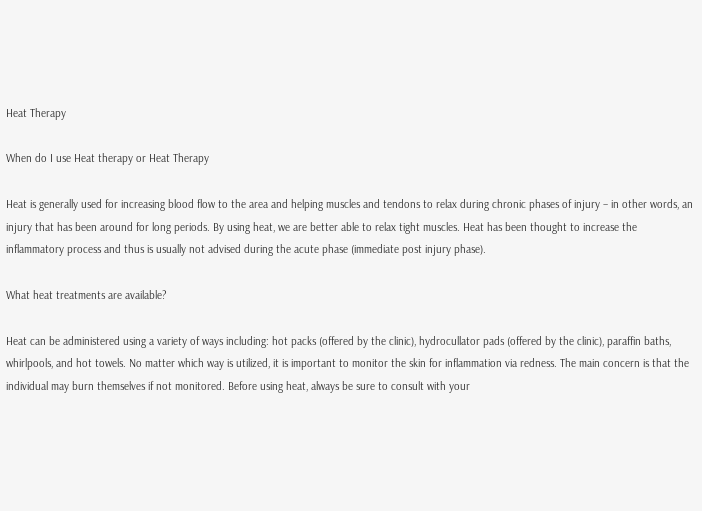Heat Therapy

When do I use Heat therapy or Heat Therapy

Heat is generally used for increasing blood flow to the area and helping muscles and tendons to relax during chronic phases of injury – in other words, an injury that has been around for long periods. By using heat, we are better able to relax tight muscles. Heat has been thought to increase the inflammatory process and thus is usually not advised during the acute phase (immediate post injury phase).

What heat treatments are available?

Heat can be administered using a variety of ways including: hot packs (offered by the clinic), hydrocullator pads (offered by the clinic), paraffin baths, whirlpools, and hot towels. No matter which way is utilized, it is important to monitor the skin for inflammation via redness. The main concern is that the individual may burn themselves if not monitored. Before using heat, always be sure to consult with your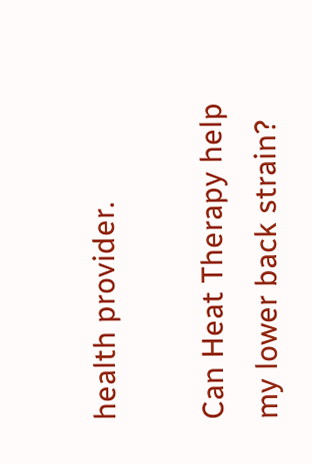health provider.

Can Heat Therapy help my lower back strain?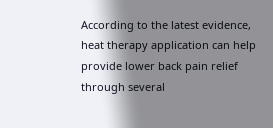According to the latest evidence, heat therapy application can help provide lower back pain relief through several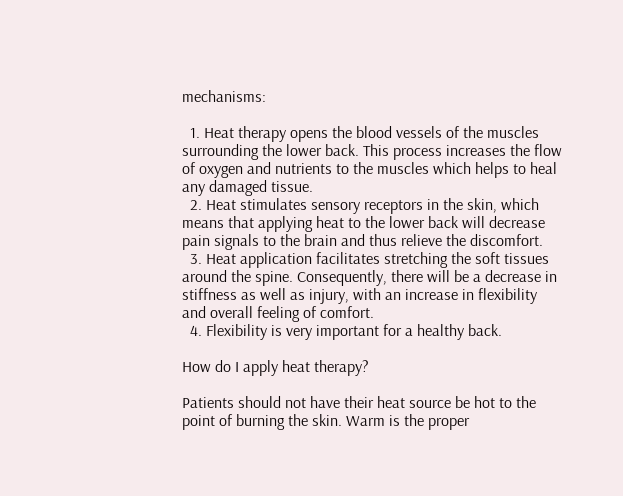mechanisms:

  1. Heat therapy opens the blood vessels of the muscles surrounding the lower back. This process increases the flow of oxygen and nutrients to the muscles which helps to heal any damaged tissue.
  2. Heat stimulates sensory receptors in the skin, which means that applying heat to the lower back will decrease pain signals to the brain and thus relieve the discomfort.
  3. Heat application facilitates stretching the soft tissues around the spine. Consequently, there will be a decrease in stiffness as well as injury, with an increase in flexibility and overall feeling of comfort.
  4. Flexibility is very important for a healthy back.

How do I apply heat therapy?

Patients should not have their heat source be hot to the point of burning the skin. Warm is the proper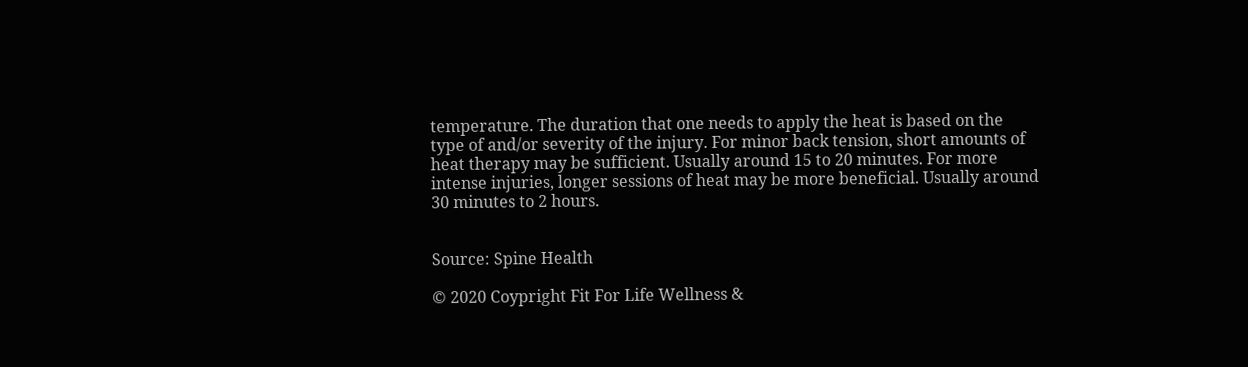temperature. The duration that one needs to apply the heat is based on the type of and/or severity of the injury. For minor back tension, short amounts of heat therapy may be sufficient. Usually around 15 to 20 minutes. For more intense injuries, longer sessions of heat may be more beneficial. Usually around 30 minutes to 2 hours.


Source: Spine Health

© 2020 Coypright Fit For Life Wellness &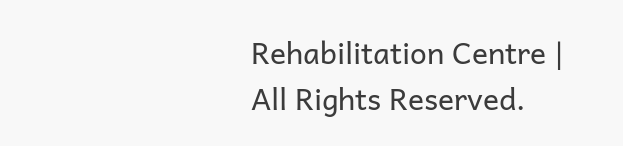Rehabilitation Centre | All Rights Reserved.